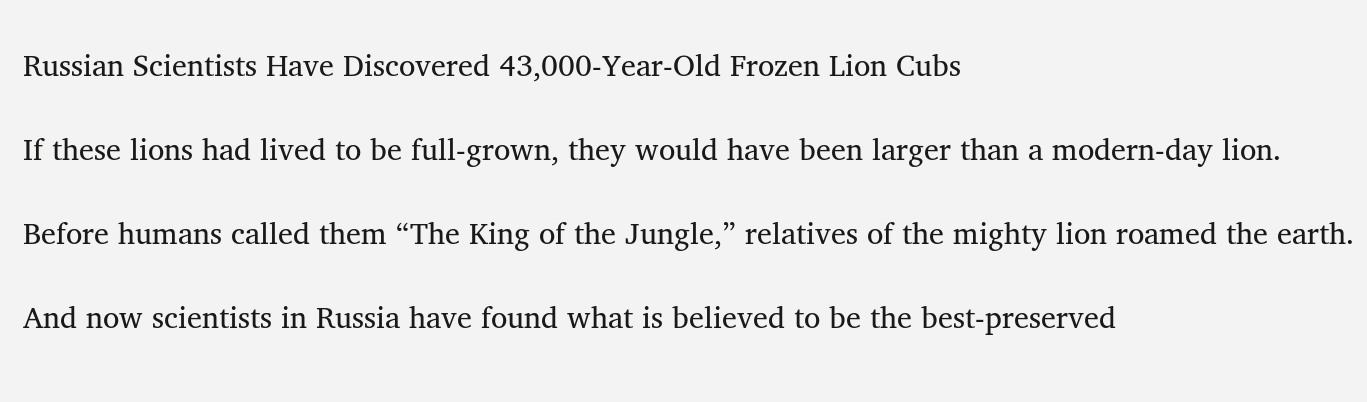Russian Scientists Have Discovered 43,000-Year-Old Frozen Lion Cubs

If these lions had lived to be full-grown, they would have been larger than a modern-day lion.

Before humans called them “The King of the Jungle,” relatives of the mighty lion roamed the earth.

And now scientists in Russia have found what is believed to be the best-preserved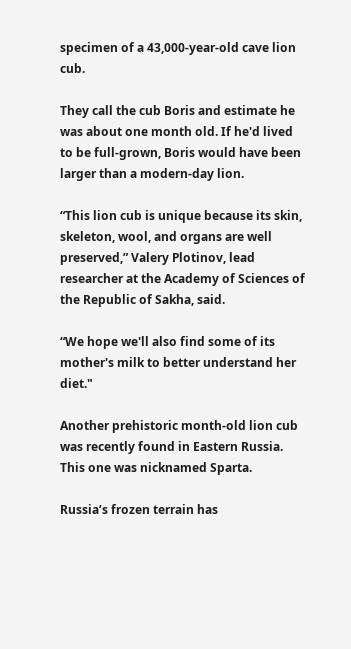specimen of a 43,000-year-old cave lion cub.

They call the cub Boris and estimate he was about one month old. If he'd lived to be full-grown, Boris would have been larger than a modern-day lion.

“This lion cub is unique because its skin, skeleton, wool, and organs are well preserved,” Valery Plotinov, lead researcher at the Academy of Sciences of the Republic of Sakha, said.

“We hope we'll also find some of its mother's milk to better understand her diet."

Another prehistoric month-old lion cub was recently found in Eastern Russia. This one was nicknamed Sparta.

Russia’s frozen terrain has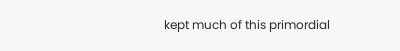kept much of this primordial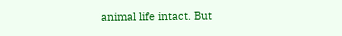animal life intact. But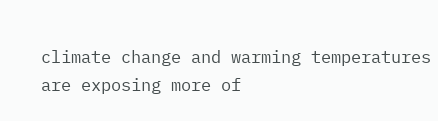climate change and warming temperatures are exposing more of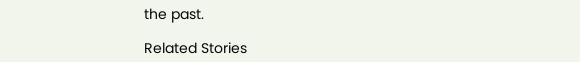the past.

Related Stories